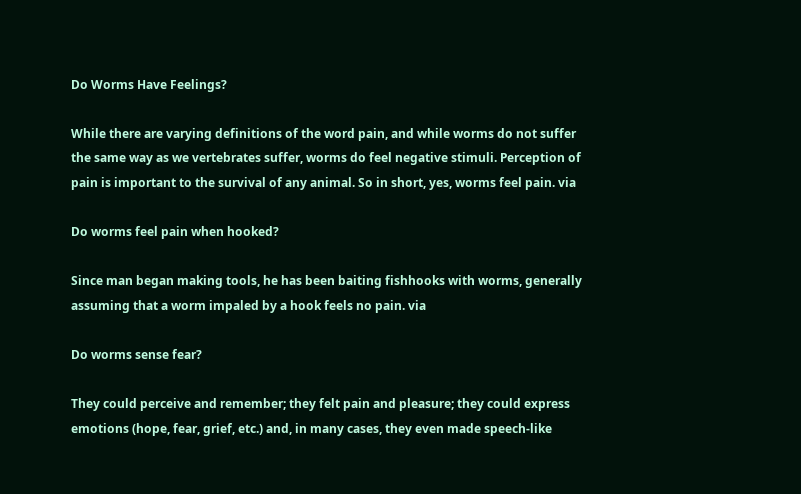Do Worms Have Feelings?

While there are varying definitions of the word pain, and while worms do not suffer the same way as we vertebrates suffer, worms do feel negative stimuli. Perception of pain is important to the survival of any animal. So in short, yes, worms feel pain. via

Do worms feel pain when hooked?

Since man began making tools, he has been baiting fishhooks with worms, generally assuming that a worm impaled by a hook feels no pain. via

Do worms sense fear?

They could perceive and remember; they felt pain and pleasure; they could express emotions (hope, fear, grief, etc.) and, in many cases, they even made speech-like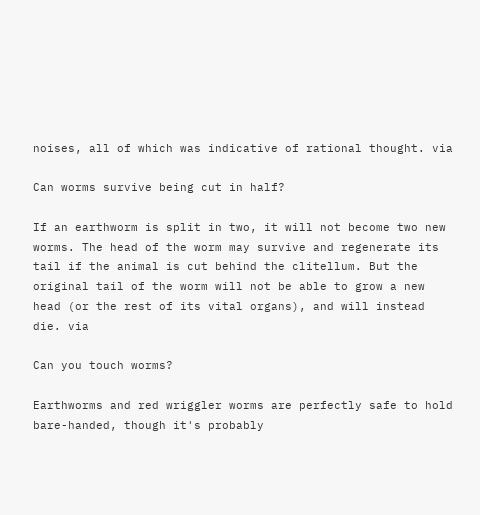noises, all of which was indicative of rational thought. via

Can worms survive being cut in half?

If an earthworm is split in two, it will not become two new worms. The head of the worm may survive and regenerate its tail if the animal is cut behind the clitellum. But the original tail of the worm will not be able to grow a new head (or the rest of its vital organs), and will instead die. via

Can you touch worms?

Earthworms and red wriggler worms are perfectly safe to hold bare-handed, though it's probably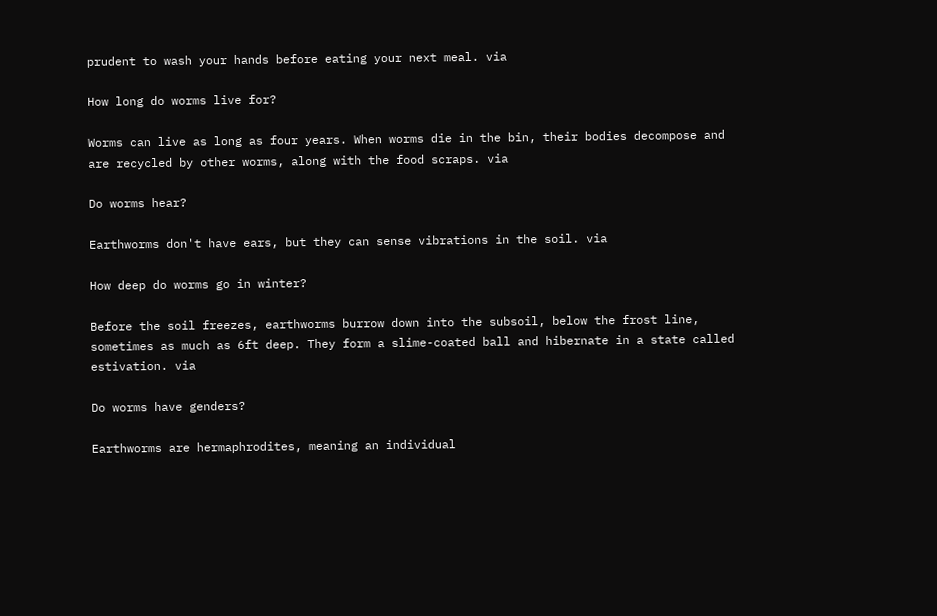prudent to wash your hands before eating your next meal. via

How long do worms live for?

Worms can live as long as four years. When worms die in the bin, their bodies decompose and are recycled by other worms, along with the food scraps. via

Do worms hear?

Earthworms don't have ears, but they can sense vibrations in the soil. via

How deep do worms go in winter?

Before the soil freezes, earthworms burrow down into the subsoil, below the frost line, sometimes as much as 6ft deep. They form a slime-coated ball and hibernate in a state called estivation. via

Do worms have genders?

Earthworms are hermaphrodites, meaning an individual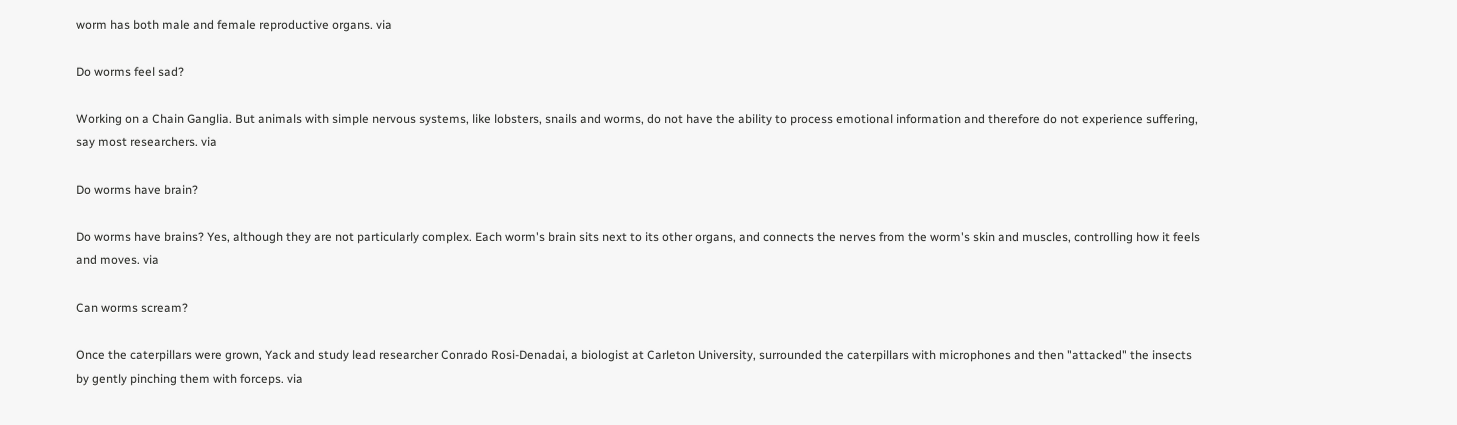worm has both male and female reproductive organs. via

Do worms feel sad?

Working on a Chain Ganglia. But animals with simple nervous systems, like lobsters, snails and worms, do not have the ability to process emotional information and therefore do not experience suffering, say most researchers. via

Do worms have brain?

Do worms have brains? Yes, although they are not particularly complex. Each worm's brain sits next to its other organs, and connects the nerves from the worm's skin and muscles, controlling how it feels and moves. via

Can worms scream?

Once the caterpillars were grown, Yack and study lead researcher Conrado Rosi-Denadai, a biologist at Carleton University, surrounded the caterpillars with microphones and then "attacked" the insects by gently pinching them with forceps. via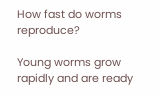How fast do worms reproduce?

Young worms grow rapidly and are ready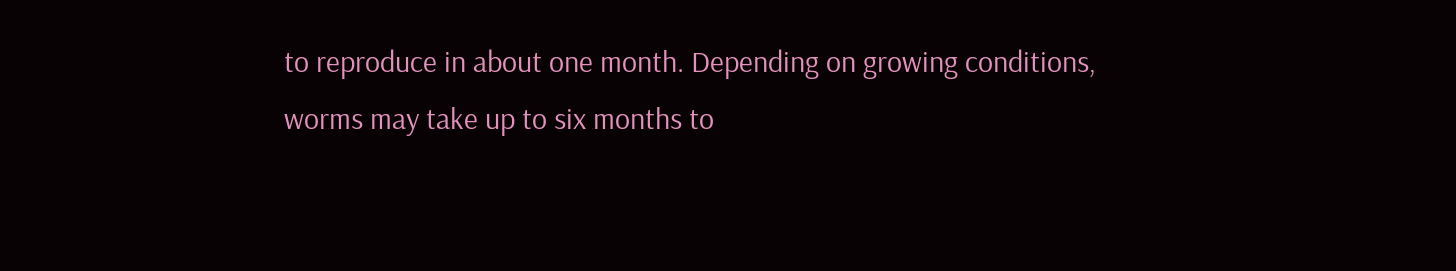to reproduce in about one month. Depending on growing conditions, worms may take up to six months to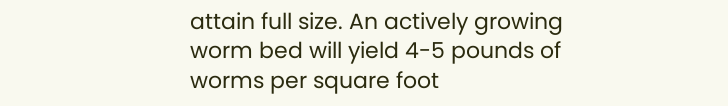attain full size. An actively growing worm bed will yield 4-5 pounds of worms per square foot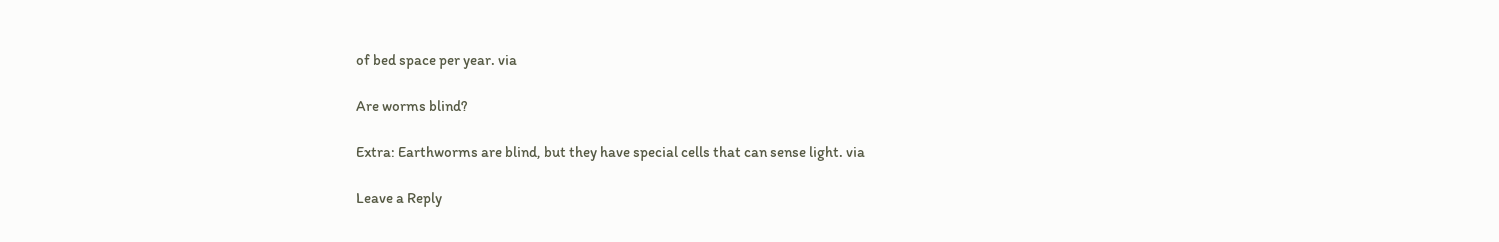of bed space per year. via

Are worms blind?

Extra: Earthworms are blind, but they have special cells that can sense light. via

Leave a Reply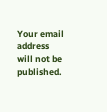Your email address will not be published.